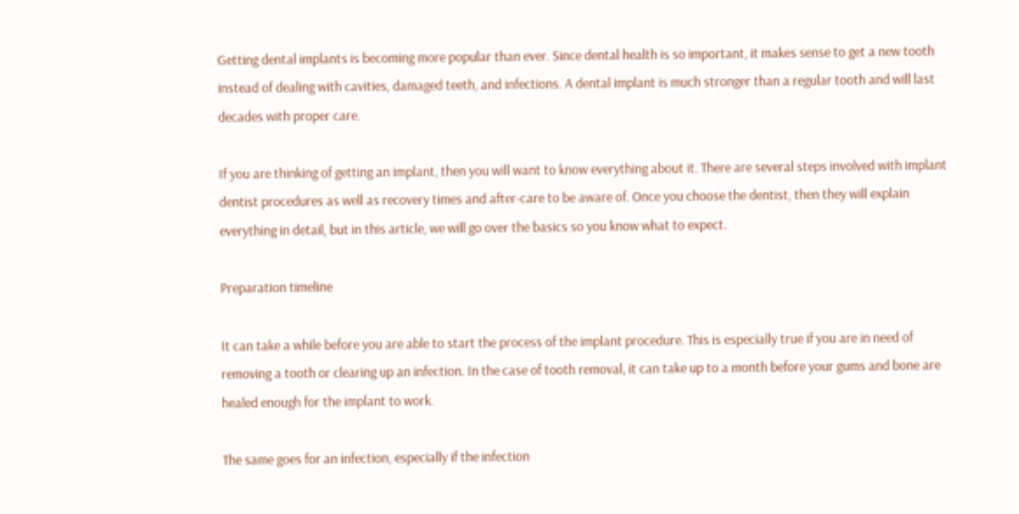Getting dental implants is becoming more popular than ever. Since dental health is so important, it makes sense to get a new tooth instead of dealing with cavities, damaged teeth, and infections. A dental implant is much stronger than a regular tooth and will last decades with proper care.

If you are thinking of getting an implant, then you will want to know everything about it. There are several steps involved with implant dentist procedures as well as recovery times and after-care to be aware of. Once you choose the dentist, then they will explain everything in detail, but in this article, we will go over the basics so you know what to expect.

Preparation timeline

It can take a while before you are able to start the process of the implant procedure. This is especially true if you are in need of removing a tooth or clearing up an infection. In the case of tooth removal, it can take up to a month before your gums and bone are healed enough for the implant to work.

The same goes for an infection, especially if the infection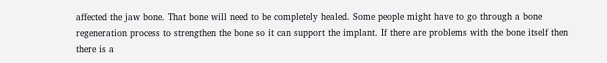affected the jaw bone. That bone will need to be completely healed. Some people might have to go through a bone regeneration process to strengthen the bone so it can support the implant. If there are problems with the bone itself then there is a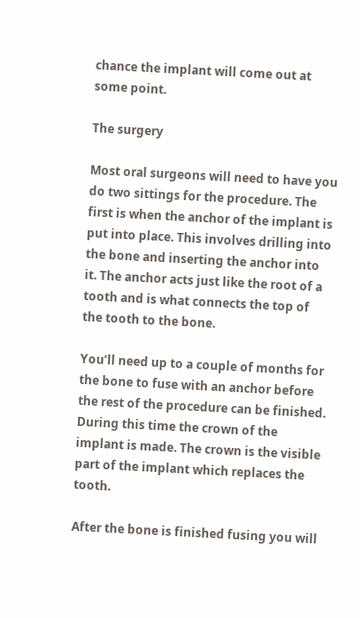chance the implant will come out at some point.

The surgery

Most oral surgeons will need to have you do two sittings for the procedure. The first is when the anchor of the implant is put into place. This involves drilling into the bone and inserting the anchor into it. The anchor acts just like the root of a tooth and is what connects the top of the tooth to the bone.

You’ll need up to a couple of months for the bone to fuse with an anchor before the rest of the procedure can be finished. During this time the crown of the implant is made. The crown is the visible part of the implant which replaces the tooth.

After the bone is finished fusing you will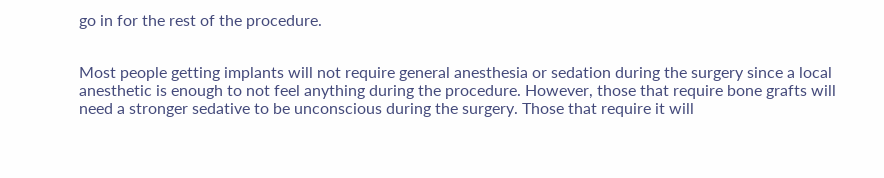go in for the rest of the procedure.


Most people getting implants will not require general anesthesia or sedation during the surgery since a local anesthetic is enough to not feel anything during the procedure. However, those that require bone grafts will need a stronger sedative to be unconscious during the surgery. Those that require it will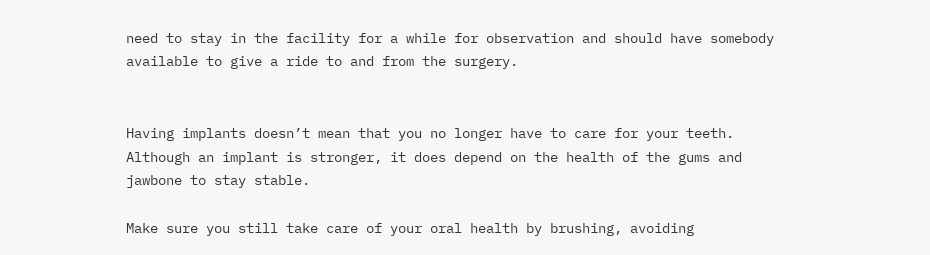need to stay in the facility for a while for observation and should have somebody available to give a ride to and from the surgery.


Having implants doesn’t mean that you no longer have to care for your teeth. Although an implant is stronger, it does depend on the health of the gums and jawbone to stay stable.

Make sure you still take care of your oral health by brushing, avoiding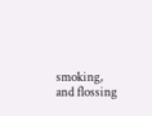smoking, and flossing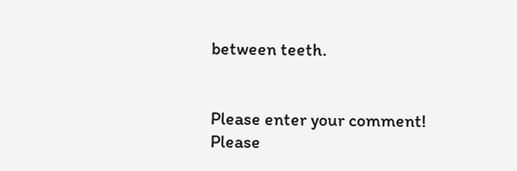between teeth.


Please enter your comment!
Please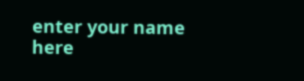enter your name here